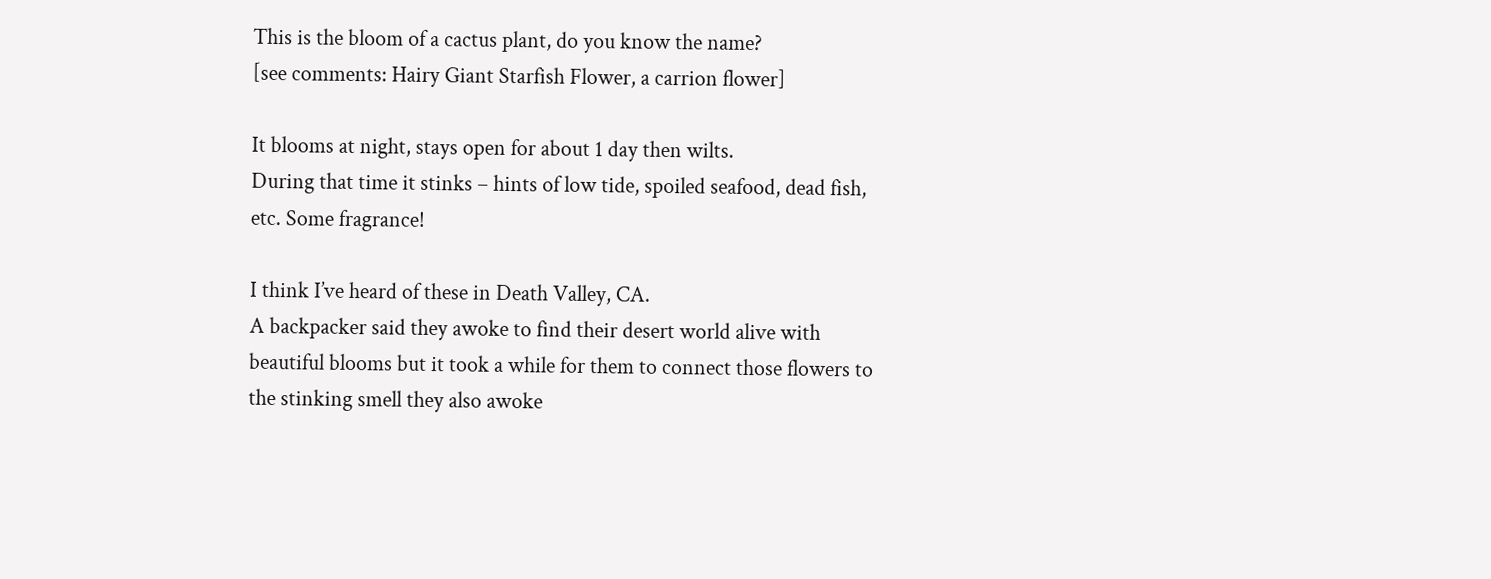This is the bloom of a cactus plant, do you know the name?
[see comments: Hairy Giant Starfish Flower, a carrion flower]

It blooms at night, stays open for about 1 day then wilts.
During that time it stinks – hints of low tide, spoiled seafood, dead fish, etc. Some fragrance!

I think I’ve heard of these in Death Valley, CA.
A backpacker said they awoke to find their desert world alive with beautiful blooms but it took a while for them to connect those flowers to the stinking smell they also awoke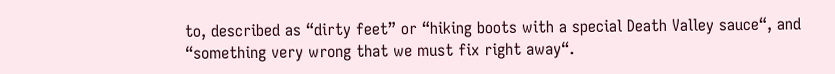to, described as “dirty feet” or “hiking boots with a special Death Valley sauce“, and “something very wrong that we must fix right away“.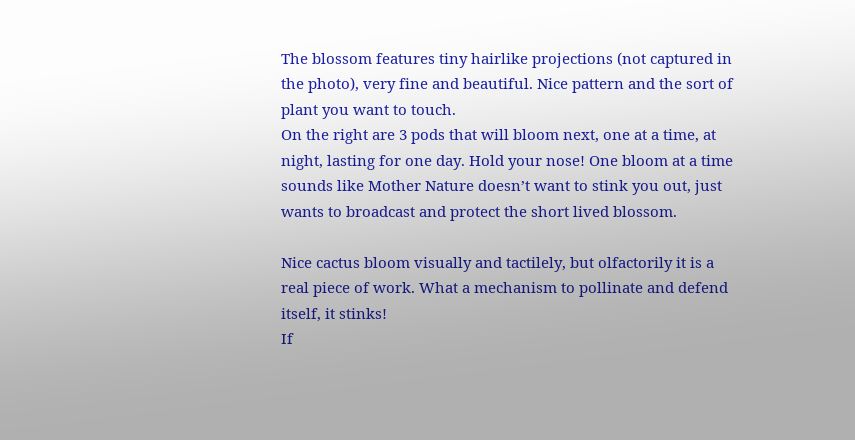The blossom features tiny hairlike projections (not captured in the photo), very fine and beautiful. Nice pattern and the sort of plant you want to touch.
On the right are 3 pods that will bloom next, one at a time, at night, lasting for one day. Hold your nose! One bloom at a time sounds like Mother Nature doesn’t want to stink you out, just wants to broadcast and protect the short lived blossom.

Nice cactus bloom visually and tactilely, but olfactorily it is a real piece of work. What a mechanism to pollinate and defend itself, it stinks!
If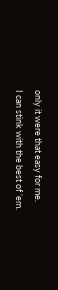only it were that easy for me.
I can stink with the best of ’em.